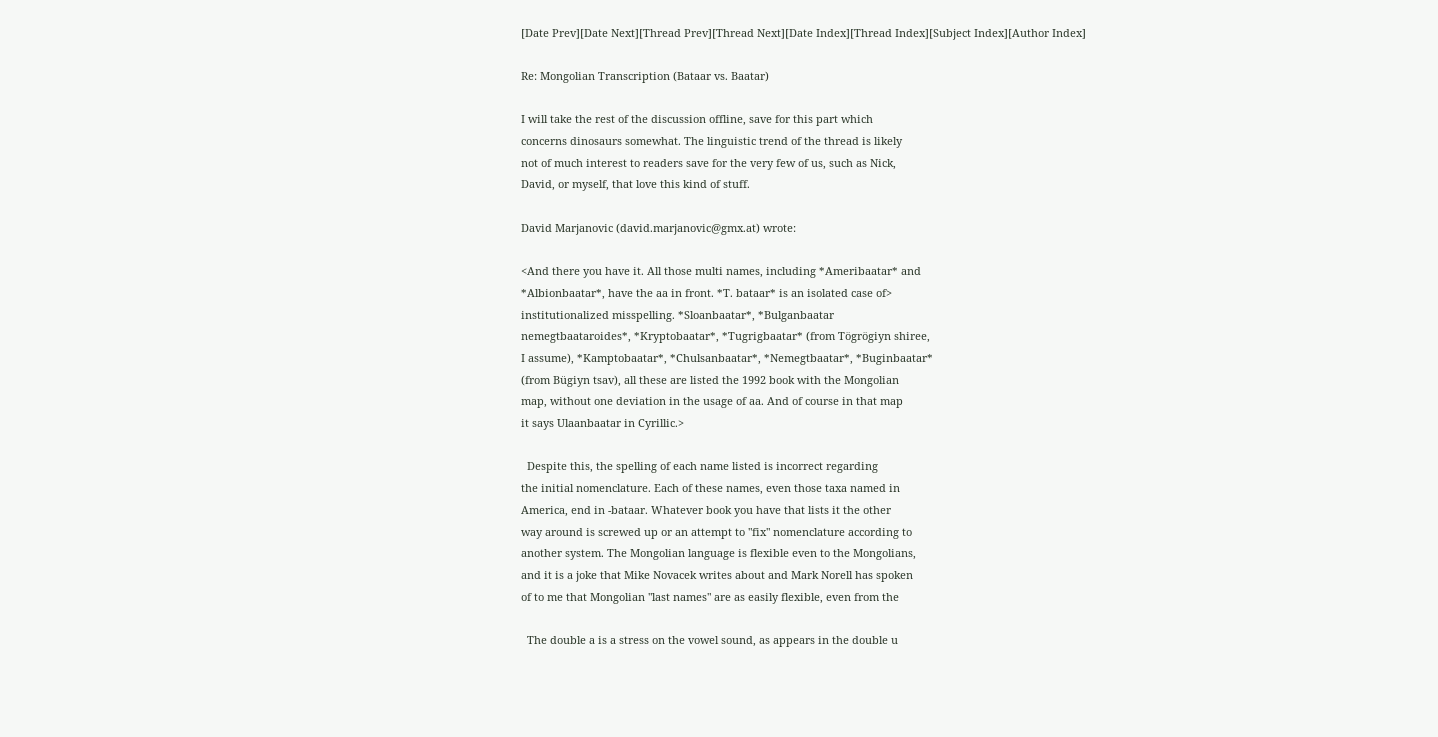[Date Prev][Date Next][Thread Prev][Thread Next][Date Index][Thread Index][Subject Index][Author Index]

Re: Mongolian Transcription (Bataar vs. Baatar)

I will take the rest of the discussion offline, save for this part which
concerns dinosaurs somewhat. The linguistic trend of the thread is likely
not of much interest to readers save for the very few of us, such as Nick,
David, or myself, that love this kind of stuff.

David Marjanovic (david.marjanovic@gmx.at) wrote:

<And there you have it. All those multi names, including *Ameribaatar* and
*Albionbaatar*, have the aa in front. *T. bataar* is an isolated case of>
institutionalized misspelling. *Sloanbaatar*, *Bulganbaatar
nemegtbaataroides*, *Kryptobaatar*, *Tugrigbaatar* (from Tögrögiyn shiree,
I assume), *Kamptobaatar*, *Chulsanbaatar*, *Nemegtbaatar*, *Buginbaatar*
(from Bügiyn tsav), all these are listed the 1992 book with the Mongolian
map, without one deviation in the usage of aa. And of course in that map
it says Ulaanbaatar in Cyrillic.>

  Despite this, the spelling of each name listed is incorrect regarding
the initial nomenclature. Each of these names, even those taxa named in
America, end in -bataar. Whatever book you have that lists it the other
way around is screwed up or an attempt to "fix" nomenclature according to
another system. The Mongolian language is flexible even to the Mongolians,
and it is a joke that Mike Novacek writes about and Mark Norell has spoken
of to me that Mongolian "last names" are as easily flexible, even from the

  The double a is a stress on the vowel sound, as appears in the double u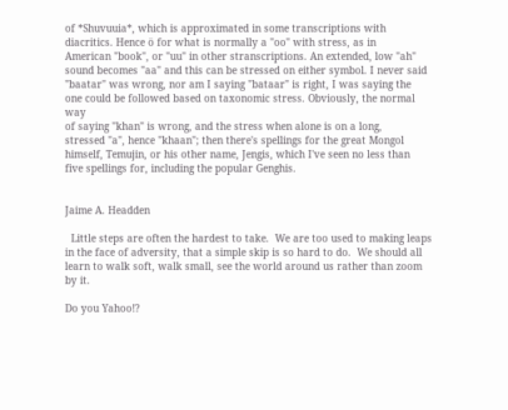of *Shuvuuia*, which is approximated in some transcriptions with
diacritics. Hence ö for what is normally a "oo" with stress, as in
American "book", or "uu" in other stranscriptions. An extended, low "ah"
sound becomes "aa" and this can be stressed on either symbol. I never said
"baatar" was wrong, nor am I saying "bataar" is right, I was saying the
one could be followed based on taxonomic stress. Obviously, the normal way
of saying "khan" is wrong, and the stress when alone is on a long,
stressed "a", hence "khaan"; then there's spellings for the great Mongol
himself, Temujin, or his other name, Jengis, which I've seen no less than
five spellings for, including the popular Genghis.


Jaime A. Headden

  Little steps are often the hardest to take.  We are too used to making leaps
in the face of adversity, that a simple skip is so hard to do.  We should all
learn to walk soft, walk small, see the world around us rather than zoom by it.

Do you Yahoo!?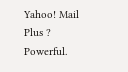Yahoo! Mail Plus ? Powerful.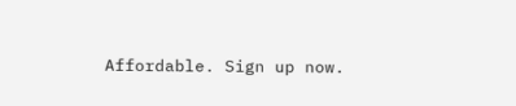Affordable. Sign up now.